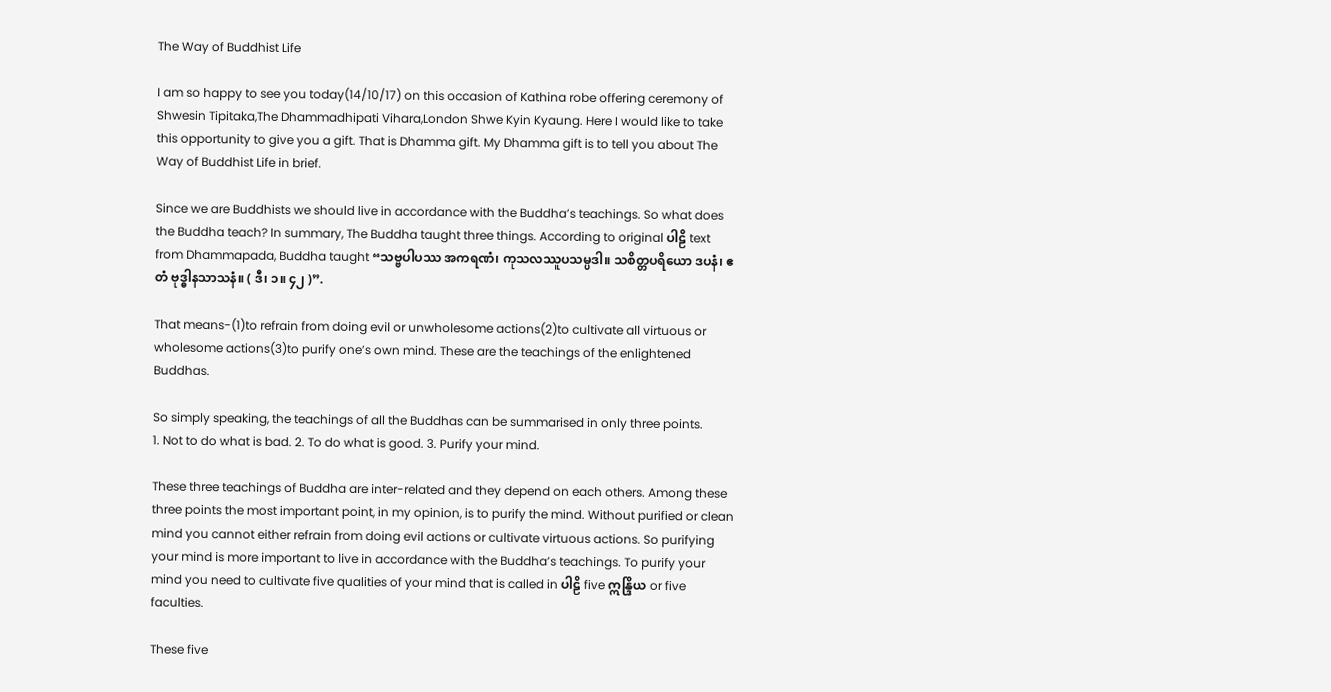The Way of Buddhist Life

I am so happy to see you today(14/10/17) on this occasion of Kathina robe offering ceremony of Shwesin Tipitaka,The Dhammadhipati Vihara,London Shwe Kyin Kyaung. Here I would like to take this opportunity to give you a gift. That is Dhamma gift. My Dhamma gift is to tell you about The Way of Buddhist Life in brief.

Since we are Buddhists we should live in accordance with the Buddha’s teachings. So what does the Buddha teach? In summary, The Buddha taught three things. According to original ပါဠိ text from Dhammapada, Buddha taught “သဗ္ဗပါပဿ အကရဏံ၊ ကုသလဿူပသမ္ပဒါ။ သစိတ္တပရိယော ဒပနံ၊ ဧတံ ဗုဒ္ဓါနသာသနံ။ ( ဒီ၊ ၁။ ၄၂ )”.

That means-(1)to refrain from doing evil or unwholesome actions(2)to cultivate all virtuous or wholesome actions(3)to purify one’s own mind. These are the teachings of the enlightened Buddhas.

So simply speaking, the teachings of all the Buddhas can be summarised in only three points.
1. Not to do what is bad. 2. To do what is good. 3. Purify your mind.

These three teachings of Buddha are inter-related and they depend on each others. Among these three points the most important point, in my opinion, is to purify the mind. Without purified or clean mind you cannot either refrain from doing evil actions or cultivate virtuous actions. So purifying your mind is more important to live in accordance with the Buddha’s teachings. To purify your mind you need to cultivate five qualities of your mind that is called in ပါဠိ five ဣန္ဒြိယ or five faculties.

These five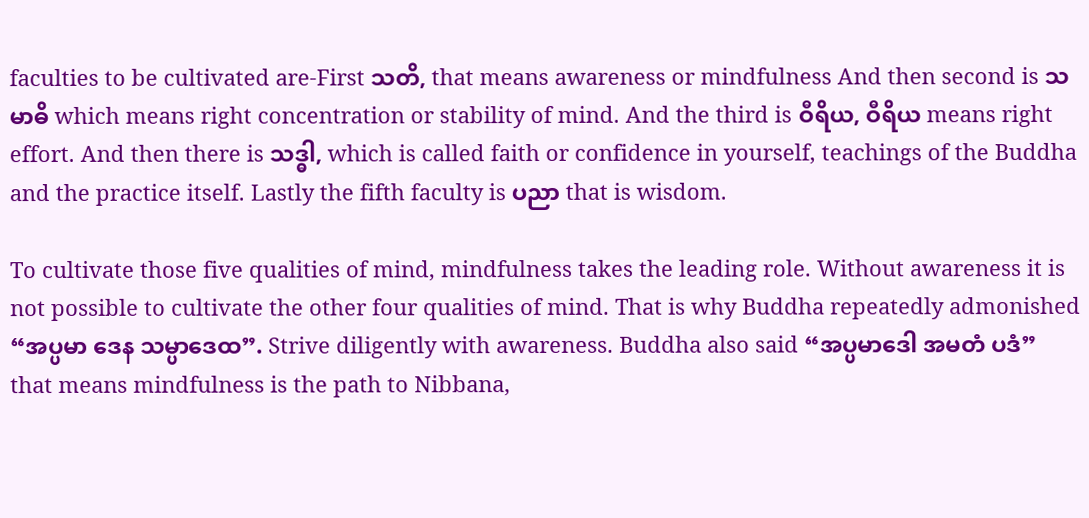faculties to be cultivated are-First သတိ, that means awareness or mindfulness And then second is သမာဓိ which means right concentration or stability of mind. And the third is ဝီရိယ, ဝီရိယ means right effort. And then there is သဒ္ဓါ, which is called faith or confidence in yourself, teachings of the Buddha and the practice itself. Lastly the fifth faculty is ပညာ that is wisdom.

To cultivate those five qualities of mind, mindfulness takes the leading role. Without awareness it is not possible to cultivate the other four qualities of mind. That is why Buddha repeatedly admonished “အပ္ပမာ ဒေန သမ္ပာဒေထ”. Strive diligently with awareness. Buddha also said “အပ္ပမာဒေါ အမတံ ပဒံ” that means mindfulness is the path to Nibbana,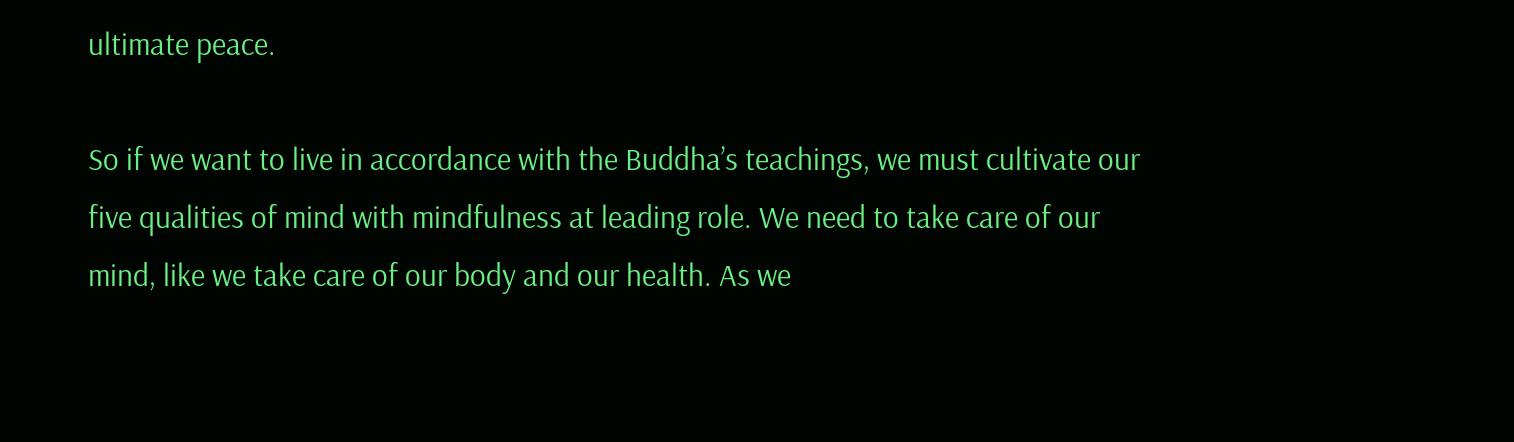ultimate peace.

So if we want to live in accordance with the Buddha’s teachings, we must cultivate our five qualities of mind with mindfulness at leading role. We need to take care of our mind, like we take care of our body and our health. As we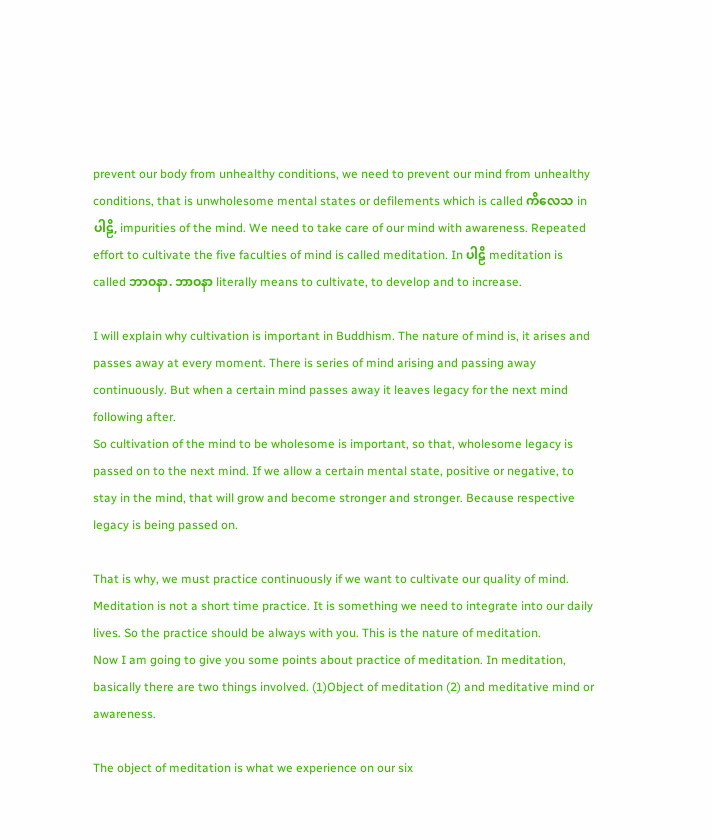prevent our body from unhealthy conditions, we need to prevent our mind from unhealthy conditions, that is unwholesome mental states or defilements which is called ကိလေသ in ပါဠိ, impurities of the mind. We need to take care of our mind with awareness. Repeated effort to cultivate the five faculties of mind is called meditation. In ပါဠိ meditation is called ဘာဝနာ. ဘာဝနာ literally means to cultivate, to develop and to increase.

I will explain why cultivation is important in Buddhism. The nature of mind is, it arises and passes away at every moment. There is series of mind arising and passing away continuously. But when a certain mind passes away it leaves legacy for the next mind following after.
So cultivation of the mind to be wholesome is important, so that, wholesome legacy is passed on to the next mind. If we allow a certain mental state, positive or negative, to stay in the mind, that will grow and become stronger and stronger. Because respective legacy is being passed on.

That is why, we must practice continuously if we want to cultivate our quality of mind. Meditation is not a short time practice. It is something we need to integrate into our daily lives. So the practice should be always with you. This is the nature of meditation.
Now I am going to give you some points about practice of meditation. In meditation, basically there are two things involved. (1)Object of meditation (2) and meditative mind or awareness.

The object of meditation is what we experience on our six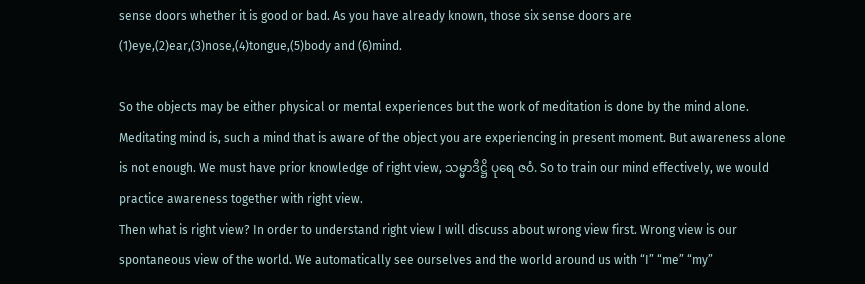sense doors whether it is good or bad. As you have already known, those six sense doors are (1)eye,(2)ear,(3)nose,(4)tongue,(5)body and (6)mind.

So the objects may be either physical or mental experiences but the work of meditation is done by the mind alone. Meditating mind is, such a mind that is aware of the object you are experiencing in present moment. But awareness alone is not enough. We must have prior knowledge of right view, သမ္မာဒိဋ္ဌိ ပုရေ ဇဝံ. So to train our mind effectively, we would practice awareness together with right view.
Then what is right view? In order to understand right view I will discuss about wrong view first. Wrong view is our spontaneous view of the world. We automatically see ourselves and the world around us with “I” “me” “my”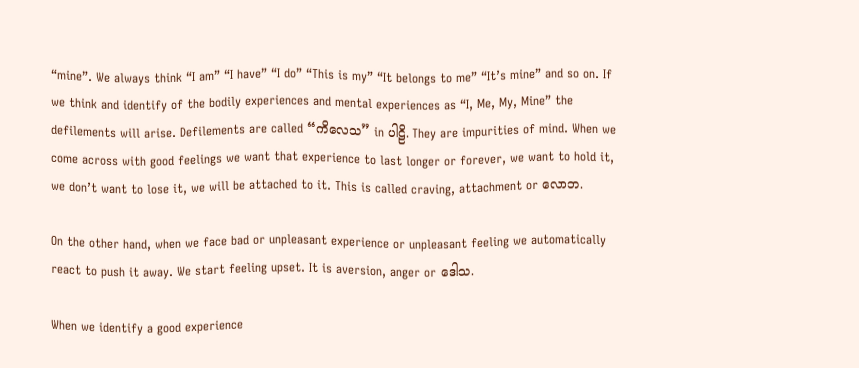“mine”. We always think “I am” “I have” “I do” “This is my” “It belongs to me” “It’s mine” and so on. If we think and identify of the bodily experiences and mental experiences as “I, Me, My, Mine” the defilements will arise. Defilements are called “ကိလေသ” in ပါဠိ. They are impurities of mind. When we come across with good feelings we want that experience to last longer or forever, we want to hold it, we don’t want to lose it, we will be attached to it. This is called craving, attachment or လောဘ.

On the other hand, when we face bad or unpleasant experience or unpleasant feeling we automatically react to push it away. We start feeling upset. It is aversion, anger or ဒေါသ.

When we identify a good experience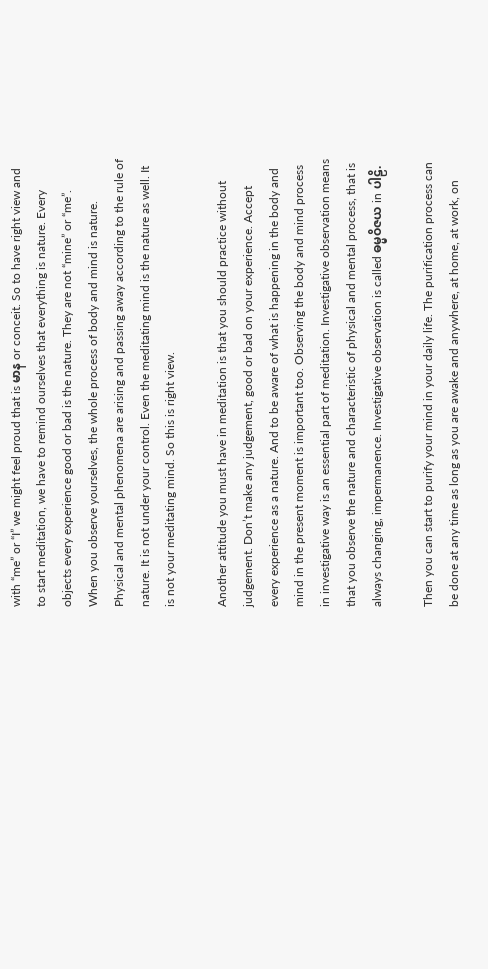with “me” or “I” we might feel proud that is မာန or conceit. So to have right view and to start meditation, we have to remind ourselves that everything is nature. Every objects every experience good or bad is the nature. They are not “mine” or “me”. When you observe yourselves, the whole process of body and mind is nature. Physical and mental phenomena are arising and passing away according to the rule of nature. It is not under your control. Even the meditating mind is the nature as well. It is not your meditating mind. So this is right view.

Another attitude you must have in meditation is that you should practice without judgement. Don’t make any judgement, good or bad on your experience. Accept every experience as a nature. And to be aware of what is happening in the body and mind in the present moment is important too. Observing the body and mind process in investigative way is an essential part of meditation. Investigative observation means that you observe the nature and characteristic of physical and mental process, that is always changing, impermanence. Investigative observation is called ဓမ္မဝိဇယ in ပါဠိ.

Then you can start to purify your mind in your daily life. The purification process can be done at any time as long as you are awake and anywhere, at home, at work, on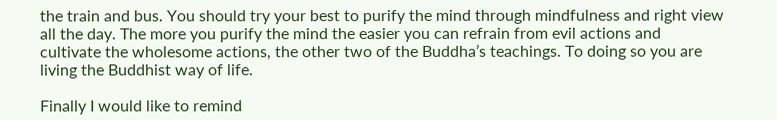the train and bus. You should try your best to purify the mind through mindfulness and right view all the day. The more you purify the mind the easier you can refrain from evil actions and cultivate the wholesome actions, the other two of the Buddha’s teachings. To doing so you are living the Buddhist way of life.

Finally I would like to remind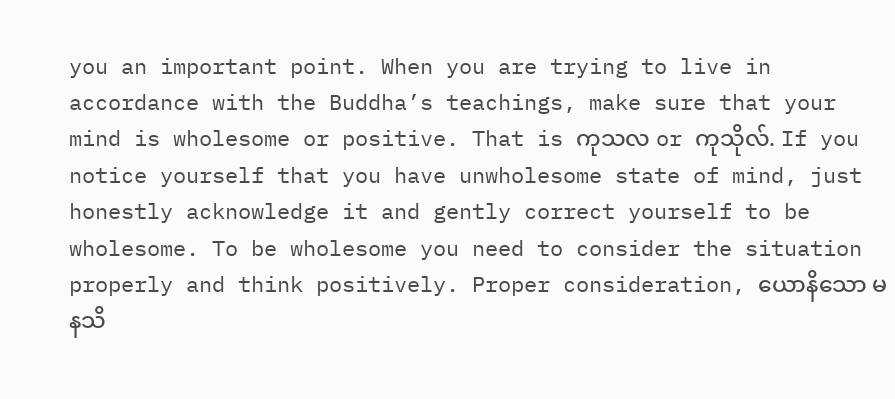you an important point. When you are trying to live in accordance with the Buddha’s teachings, make sure that your mind is wholesome or positive. That is ကုသလ or ကုသိုလ်. If you notice yourself that you have unwholesome state of mind, just honestly acknowledge it and gently correct yourself to be wholesome. To be wholesome you need to consider the situation properly and think positively. Proper consideration, ယောနိသော မနသိ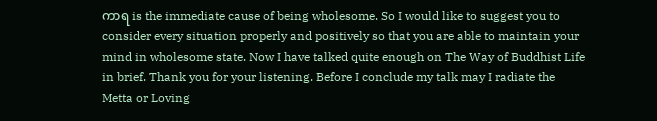ကာရ is the immediate cause of being wholesome. So I would like to suggest you to consider every situation properly and positively so that you are able to maintain your mind in wholesome state. Now I have talked quite enough on The Way of Buddhist Life in brief. Thank you for your listening. Before I conclude my talk may I radiate the Metta or Loving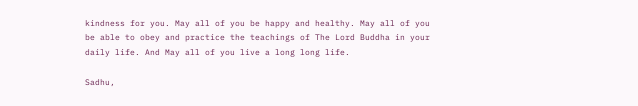kindness for you. May all of you be happy and healthy. May all of you be able to obey and practice the teachings of The Lord Buddha in your daily life. And May all of you live a long long life.

Sadhu,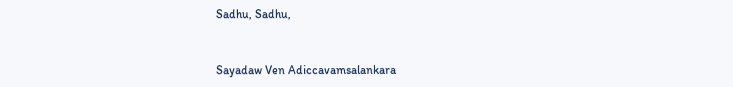Sadhu, Sadhu,


Sayadaw Ven Adiccavamsalankara